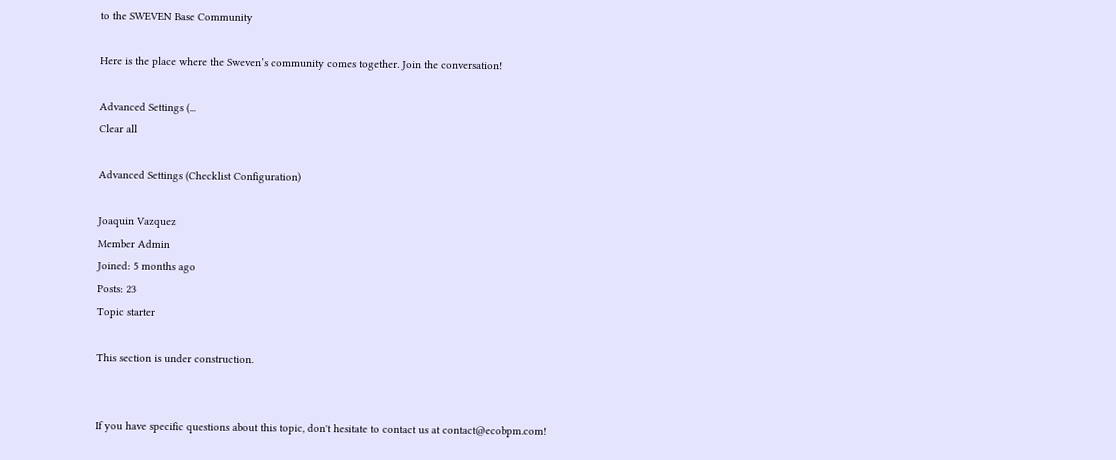to the SWEVEN Base Community

Here is the place where the Sweven’s community comes together. Join the conversation!

Advanced Settings (...
Clear all

Advanced Settings (Checklist Configuration)

Joaquin Vazquez
Member Admin
Joined: 5 months ago
Posts: 23
Topic starter

This section is under construction.


If you have specific questions about this topic, don't hesitate to contact us at contact@ecobpm.com!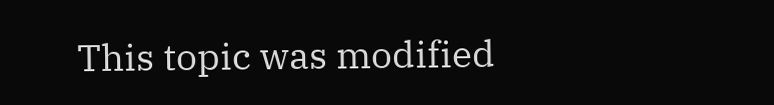This topic was modified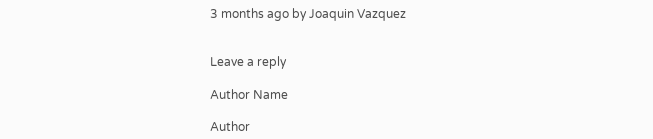3 months ago by Joaquin Vazquez


Leave a reply

Author Name

Author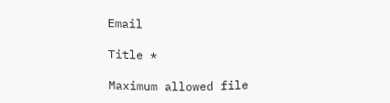Email

Title *

Maximum allowed file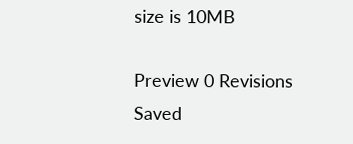size is 10MB

Preview 0 Revisions Saved